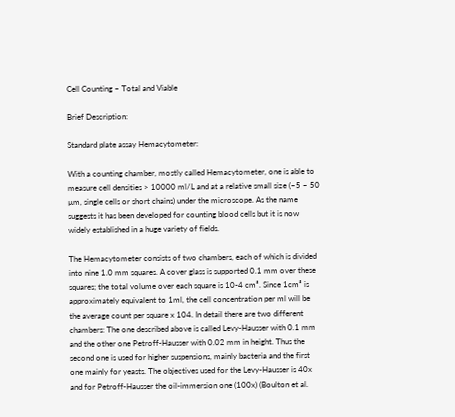Cell Counting – Total and Viable

Brief Description:

Standard plate assay Hemacytometer:

With a counting chamber, mostly called Hemacytometer, one is able to measure cell densities > 10000 ml/L and at a relative small size (~5 – 50 µm, single cells or short chains) under the microscope. As the name suggests it has been developed for counting blood cells but it is now widely established in a huge variety of fields.

The Hemacytometer consists of two chambers, each of which is divided into nine 1.0 mm squares. A cover glass is supported 0.1 mm over these squares; the total volume over each square is 10-4 cm³. Since 1cm³ is approximately equivalent to 1ml, the cell concentration per ml will be the average count per square x 104. In detail there are two different chambers: The one described above is called Levy-Hausser with 0.1 mm and the other one Petroff-Hausser with 0.02 mm in height. Thus the second one is used for higher suspensions, mainly bacteria and the first one mainly for yeasts. The objectives used for the Levy-Hausser is 40x and for Petroff-Hausser the oil-immersion one (100x) (Boulton et al.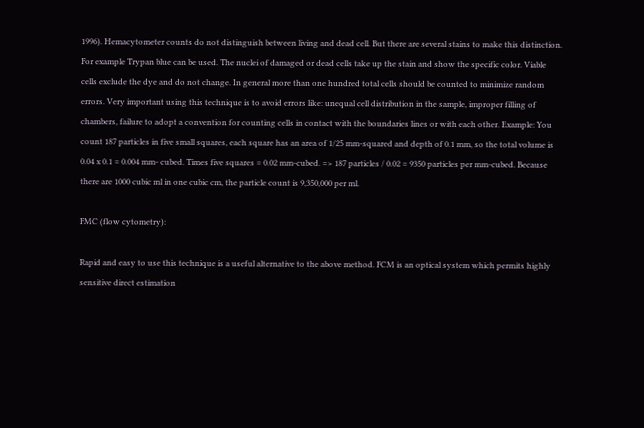1996). Hemacytometer counts do not distinguish between living and dead cell. But there are several stains to make this distinction. For example Trypan blue can be used. The nuclei of damaged or dead cells take up the stain and show the specific color. Viable cells exclude the dye and do not change. In general more than one hundred total cells should be counted to minimize random errors. Very important using this technique is to avoid errors like: unequal cell distribution in the sample, improper filling of chambers, failure to adopt a convention for counting cells in contact with the boundaries lines or with each other. Example: You count 187 particles in five small squares, each square has an area of 1/25 mm-squared and depth of 0.1 mm, so the total volume is 0.04 x 0.1 = 0.004 mm- cubed. Times five squares = 0.02 mm-cubed. => 187 particles / 0.02 = 9350 particles per mm-cubed. Because there are 1000 cubic ml in one cubic cm, the particle count is 9,350,000 per ml.

FMC (flow cytometry):

Rapid and easy to use this technique is a useful alternative to the above method. FCM is an optical system which permits highly sensitive direct estimation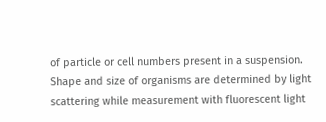of particle or cell numbers present in a suspension. Shape and size of organisms are determined by light scattering while measurement with fluorescent light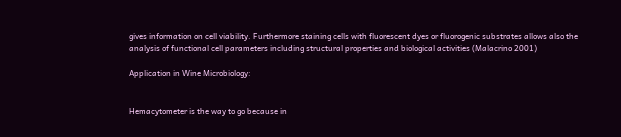gives information on cell viability. Furthermore staining cells with fluorescent dyes or fluorogenic substrates allows also the analysis of functional cell parameters including structural properties and biological activities (Malacrino 2001)

Application in Wine Microbiology:


Hemacytometer is the way to go because in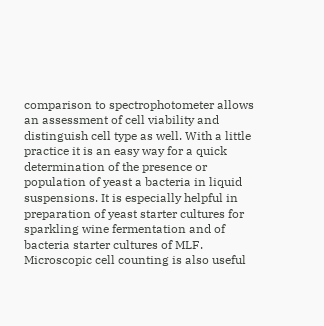comparison to spectrophotometer allows an assessment of cell viability and distinguish cell type as well. With a little practice it is an easy way for a quick determination of the presence or population of yeast a bacteria in liquid suspensions. It is especially helpful in preparation of yeast starter cultures for sparkling wine fermentation and of bacteria starter cultures of MLF. Microscopic cell counting is also useful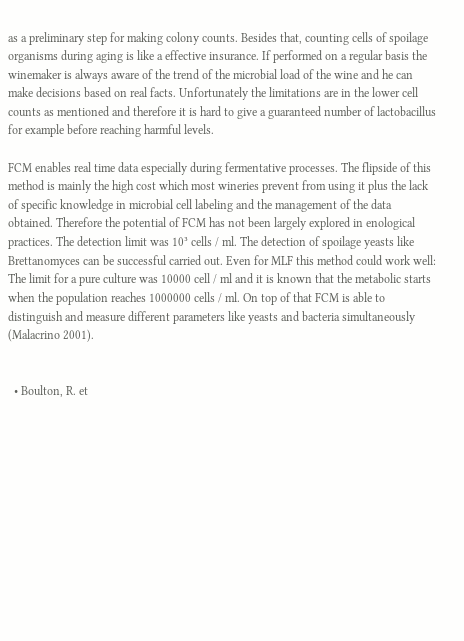as a preliminary step for making colony counts. Besides that, counting cells of spoilage organisms during aging is like a effective insurance. If performed on a regular basis the winemaker is always aware of the trend of the microbial load of the wine and he can make decisions based on real facts. Unfortunately the limitations are in the lower cell counts as mentioned and therefore it is hard to give a guaranteed number of lactobacillus for example before reaching harmful levels.

FCM enables real time data especially during fermentative processes. The flipside of this method is mainly the high cost which most wineries prevent from using it plus the lack of specific knowledge in microbial cell labeling and the management of the data obtained. Therefore the potential of FCM has not been largely explored in enological practices. The detection limit was 10³ cells / ml. The detection of spoilage yeasts like Brettanomyces can be successful carried out. Even for MLF this method could work well: The limit for a pure culture was 10000 cell / ml and it is known that the metabolic starts when the population reaches 1000000 cells / ml. On top of that FCM is able to distinguish and measure different parameters like yeasts and bacteria simultaneously (Malacrino 2001).


  • Boulton, R. et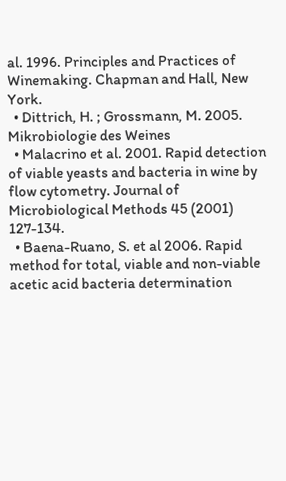al. 1996. Principles and Practices of Winemaking. Chapman and Hall, New York.
  • Dittrich, H. ; Grossmann, M. 2005. Mikrobiologie des Weines
  • Malacrino et al. 2001. Rapid detection of viable yeasts and bacteria in wine by flow cytometry. Journal of Microbiological Methods 45 (2001) 127-134.
  • Baena-Ruano, S. et al 2006. Rapid method for total, viable and non-viable acetic acid bacteria determination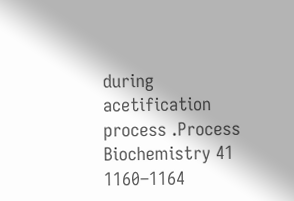during acetification process .Process Biochemistry 41 1160–1164